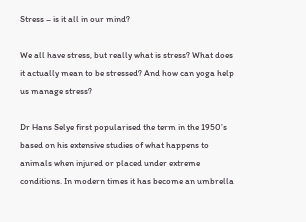Stress – is it all in our mind?

We all have stress, but really what is stress? What does it actually mean to be stressed? And how can yoga help us manage stress?

Dr Hans Selye first popularised the term in the 1950’s based on his extensive studies of what happens to animals when injured or placed under extreme conditions. In modern times it has become an umbrella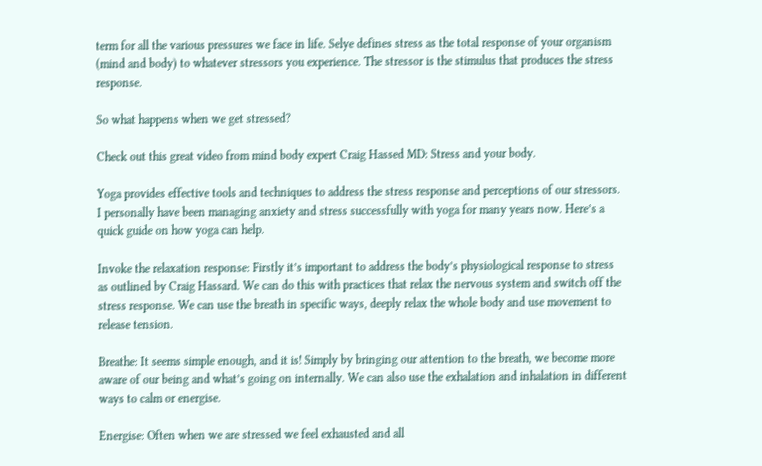term for all the various pressures we face in life. Selye defines stress as the total response of your organism (mind and body) to whatever stressors you experience. The stressor is the stimulus that produces the stress response.

So what happens when we get stressed?

Check out this great video from mind body expert Craig Hassed MD: Stress and your body.

Yoga provides effective tools and techniques to address the stress response and perceptions of our stressors. I personally have been managing anxiety and stress successfully with yoga for many years now. Here’s a quick guide on how yoga can help.

Invoke the relaxation response: Firstly it’s important to address the body’s physiological response to stress as outlined by Craig Hassard. We can do this with practices that relax the nervous system and switch off the stress response. We can use the breath in specific ways, deeply relax the whole body and use movement to release tension.

Breathe: It seems simple enough, and it is! Simply by bringing our attention to the breath, we become more aware of our being and what’s going on internally. We can also use the exhalation and inhalation in different ways to calm or energise.

Energise: Often when we are stressed we feel exhausted and all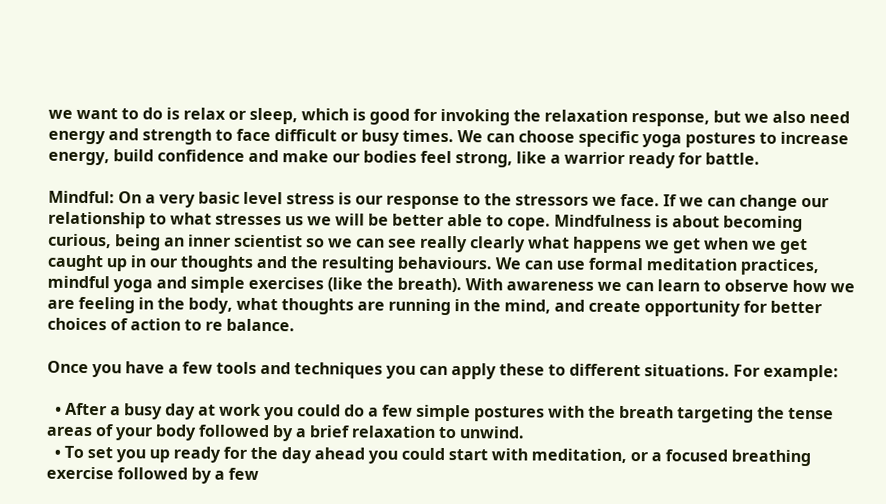we want to do is relax or sleep, which is good for invoking the relaxation response, but we also need energy and strength to face difficult or busy times. We can choose specific yoga postures to increase energy, build confidence and make our bodies feel strong, like a warrior ready for battle.

Mindful: On a very basic level stress is our response to the stressors we face. If we can change our relationship to what stresses us we will be better able to cope. Mindfulness is about becoming curious, being an inner scientist so we can see really clearly what happens we get when we get caught up in our thoughts and the resulting behaviours. We can use formal meditation practices, mindful yoga and simple exercises (like the breath). With awareness we can learn to observe how we are feeling in the body, what thoughts are running in the mind, and create opportunity for better choices of action to re balance.

Once you have a few tools and techniques you can apply these to different situations. For example:

  • After a busy day at work you could do a few simple postures with the breath targeting the tense areas of your body followed by a brief relaxation to unwind.
  • To set you up ready for the day ahead you could start with meditation, or a focused breathing exercise followed by a few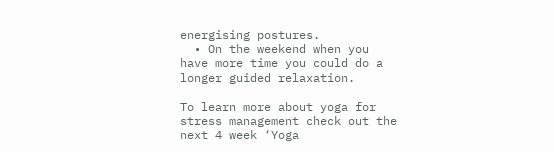energising postures.
  • On the weekend when you have more time you could do a longer guided relaxation.

To learn more about yoga for stress management check out the next 4 week ‘Yoga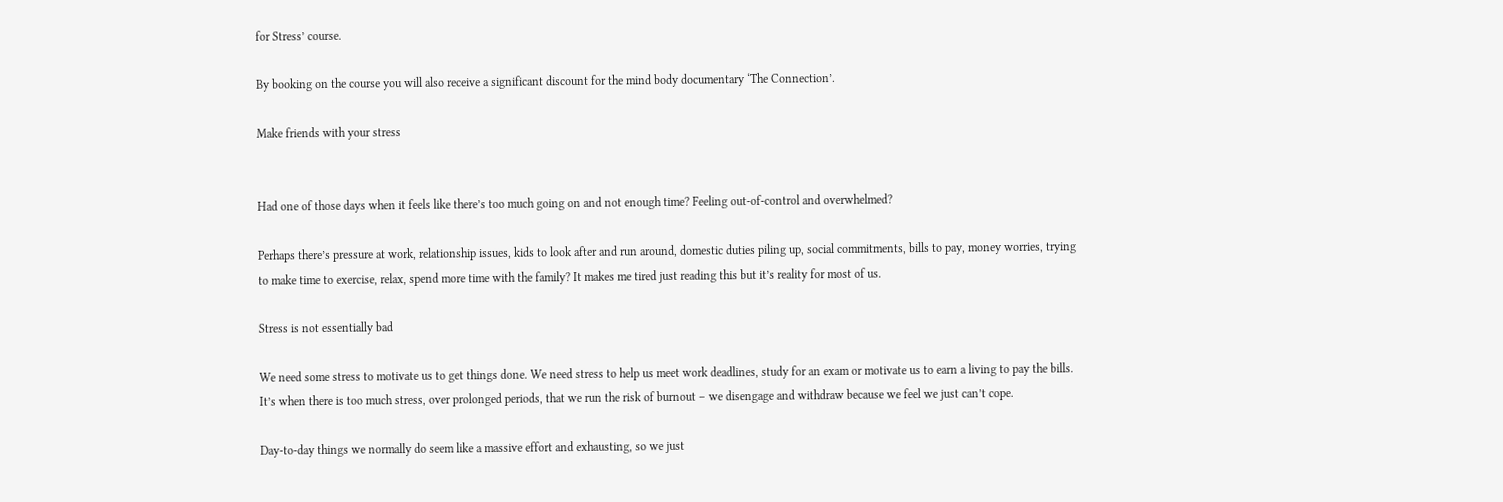for Stress’ course.

By booking on the course you will also receive a significant discount for the mind body documentary ‘The Connection’.

Make friends with your stress


Had one of those days when it feels like there’s too much going on and not enough time? Feeling out-of-control and overwhelmed?

Perhaps there’s pressure at work, relationship issues, kids to look after and run around, domestic duties piling up, social commitments, bills to pay, money worries, trying to make time to exercise, relax, spend more time with the family? It makes me tired just reading this but it’s reality for most of us.

Stress is not essentially bad

We need some stress to motivate us to get things done. We need stress to help us meet work deadlines, study for an exam or motivate us to earn a living to pay the bills. It’s when there is too much stress, over prolonged periods, that we run the risk of burnout – we disengage and withdraw because we feel we just can’t cope.

Day-to-day things we normally do seem like a massive effort and exhausting, so we just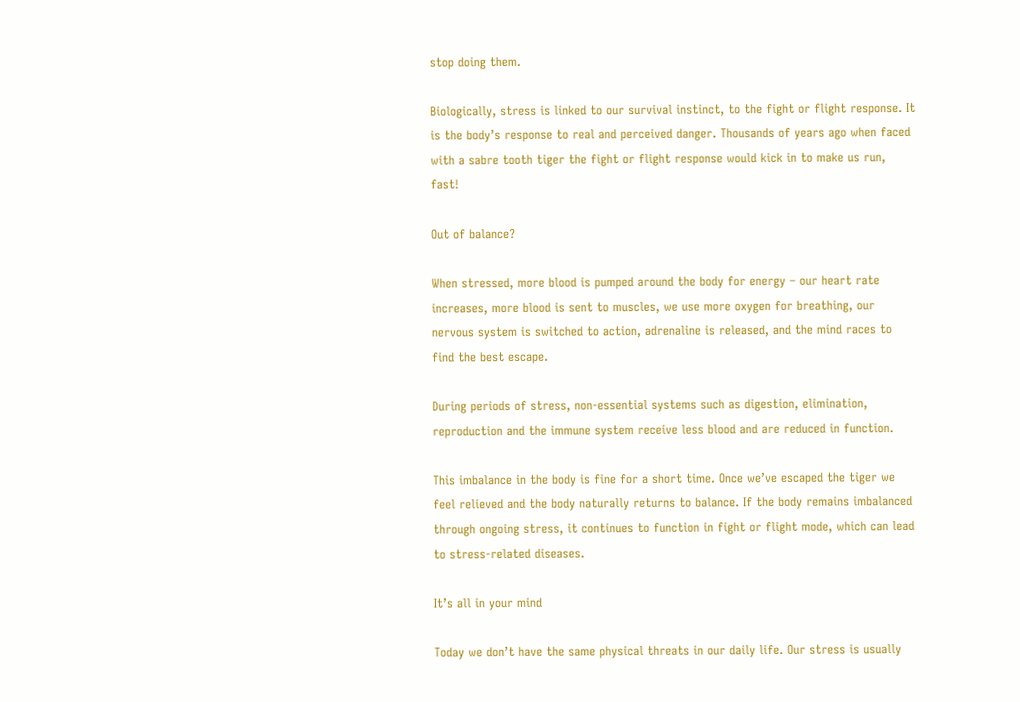stop doing them.

Biologically, stress is linked to our survival instinct, to the fight or flight response. It is the body’s response to real and perceived danger. Thousands of years ago when faced with a sabre tooth tiger the fight or flight response would kick in to make us run, fast!

Out of balance?

When stressed, more blood is pumped around the body for energy – our heart rate increases, more blood is sent to muscles, we use more oxygen for breathing, our nervous system is switched to action, adrenaline is released, and the mind races to find the best escape.

During periods of stress, non-essential systems such as digestion, elimination, reproduction and the immune system receive less blood and are reduced in function.

This imbalance in the body is fine for a short time. Once we’ve escaped the tiger we feel relieved and the body naturally returns to balance. If the body remains imbalanced through ongoing stress, it continues to function in fight or flight mode, which can lead to stress-related diseases.

It’s all in your mind

Today we don’t have the same physical threats in our daily life. Our stress is usually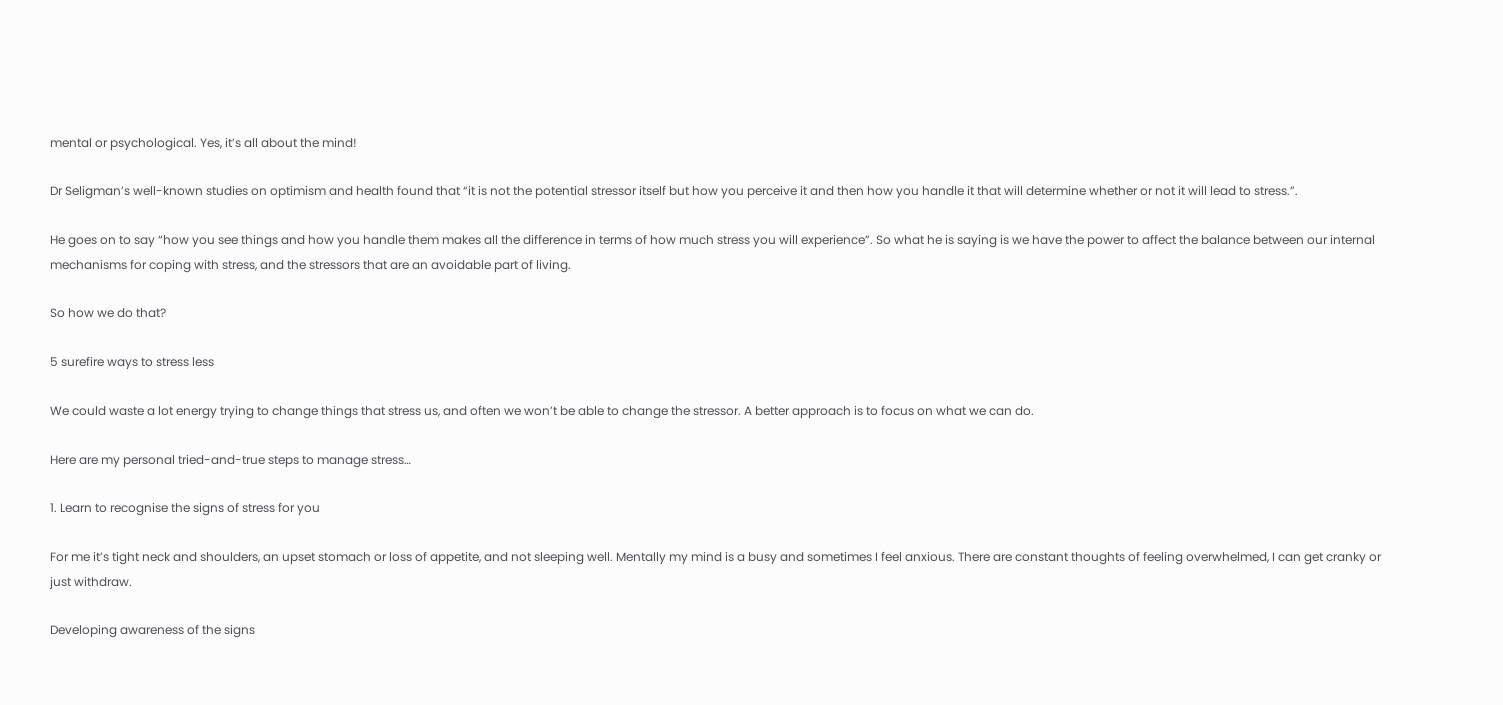mental or psychological. Yes, it’s all about the mind!

Dr Seligman’s well-known studies on optimism and health found that “it is not the potential stressor itself but how you perceive it and then how you handle it that will determine whether or not it will lead to stress.”.

He goes on to say “how you see things and how you handle them makes all the difference in terms of how much stress you will experience”. So what he is saying is we have the power to affect the balance between our internal mechanisms for coping with stress, and the stressors that are an avoidable part of living.

So how we do that?

5 surefire ways to stress less

We could waste a lot energy trying to change things that stress us, and often we won’t be able to change the stressor. A better approach is to focus on what we can do.

Here are my personal tried-and-true steps to manage stress…

1. Learn to recognise the signs of stress for you

For me it’s tight neck and shoulders, an upset stomach or loss of appetite, and not sleeping well. Mentally my mind is a busy and sometimes I feel anxious. There are constant thoughts of feeling overwhelmed, I can get cranky or just withdraw.

Developing awareness of the signs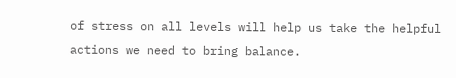of stress on all levels will help us take the helpful actions we need to bring balance.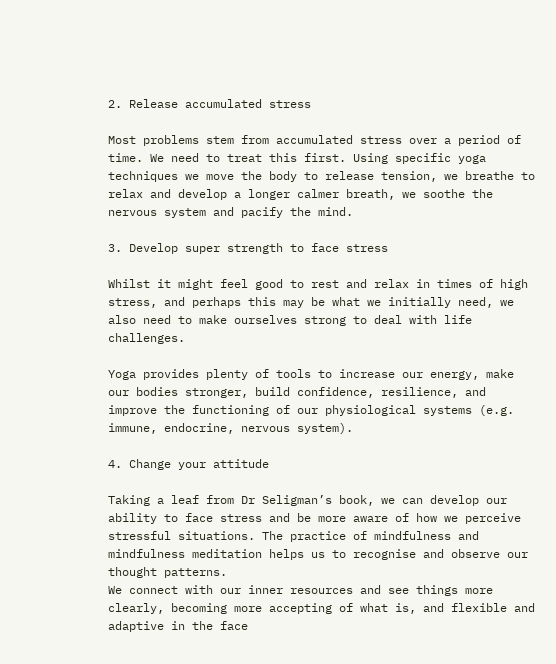2. Release accumulated stress

Most problems stem from accumulated stress over a period of time. We need to treat this first. Using specific yoga techniques we move the body to release tension, we breathe to relax and develop a longer calmer breath, we soothe the nervous system and pacify the mind.

3. Develop super strength to face stress

Whilst it might feel good to rest and relax in times of high stress, and perhaps this may be what we initially need, we also need to make ourselves strong to deal with life challenges.

Yoga provides plenty of tools to increase our energy, make our bodies stronger, build confidence, resilience, and improve the functioning of our physiological systems (e.g. immune, endocrine, nervous system).

4. Change your attitude

Taking a leaf from Dr Seligman’s book, we can develop our ability to face stress and be more aware of how we perceive stressful situations. The practice of mindfulness and mindfulness meditation helps us to recognise and observe our thought patterns.
We connect with our inner resources and see things more clearly, becoming more accepting of what is, and flexible and adaptive in the face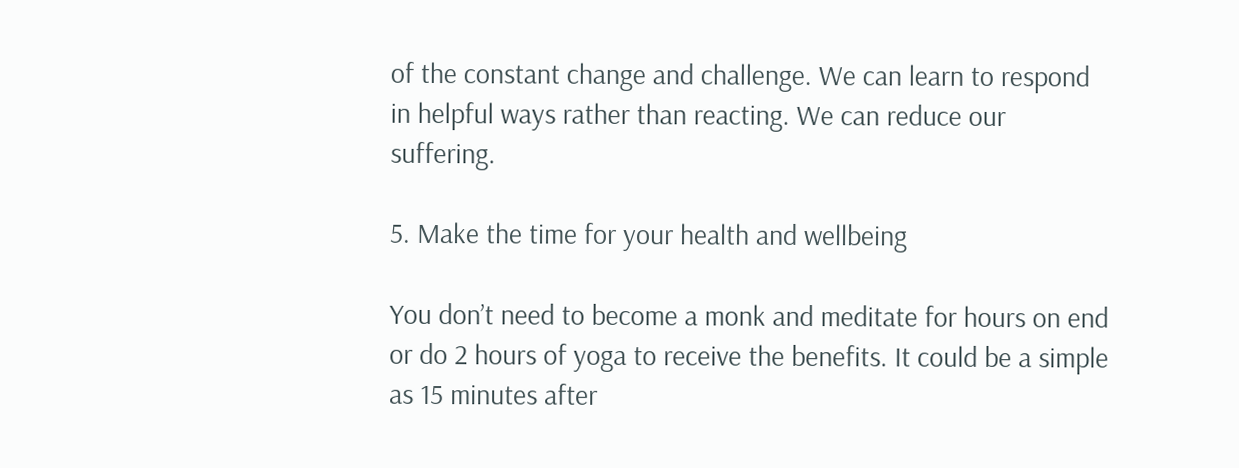of the constant change and challenge. We can learn to respond in helpful ways rather than reacting. We can reduce our suffering.

5. Make the time for your health and wellbeing

You don’t need to become a monk and meditate for hours on end or do 2 hours of yoga to receive the benefits. It could be a simple as 15 minutes after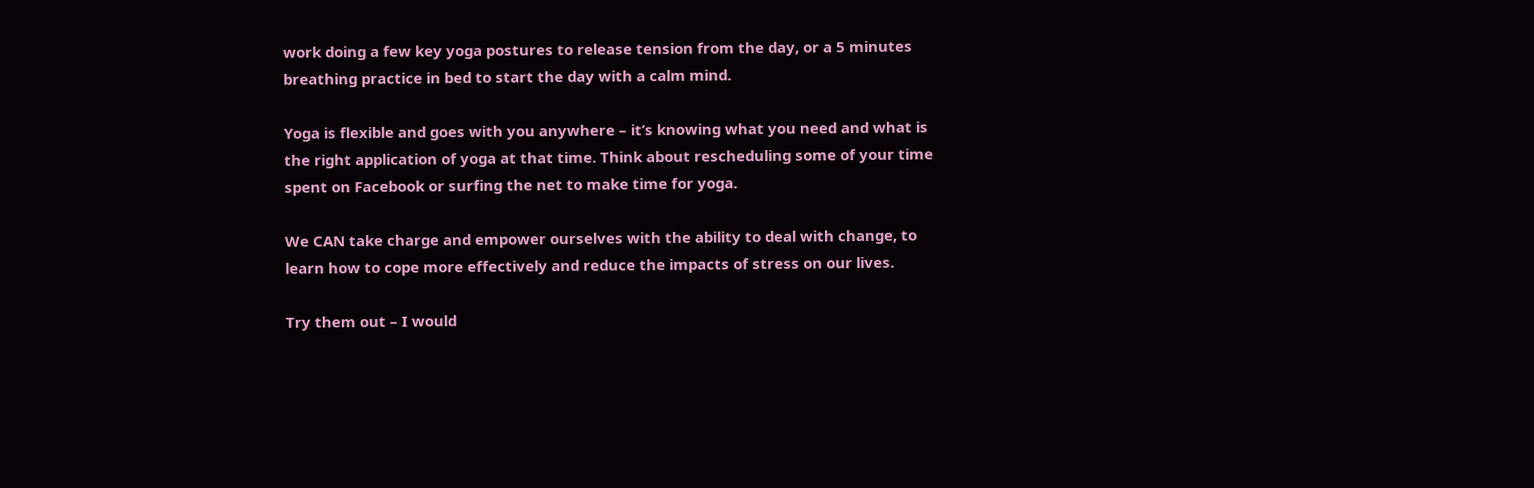work doing a few key yoga postures to release tension from the day, or a 5 minutes breathing practice in bed to start the day with a calm mind.

Yoga is flexible and goes with you anywhere – it’s knowing what you need and what is the right application of yoga at that time. Think about rescheduling some of your time spent on Facebook or surfing the net to make time for yoga.

We CAN take charge and empower ourselves with the ability to deal with change, to learn how to cope more effectively and reduce the impacts of stress on our lives.

Try them out – I would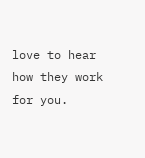love to hear how they work for you.